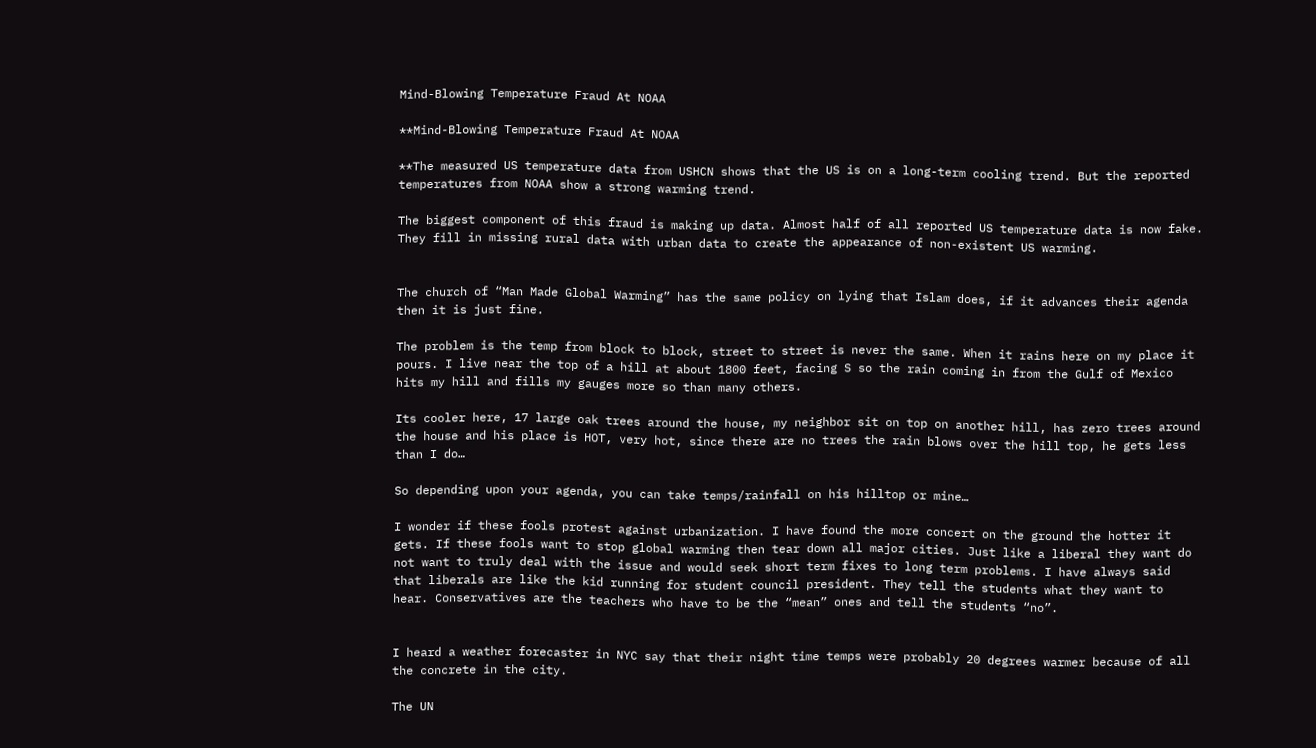Mind-Blowing Temperature Fraud At NOAA

**Mind-Blowing Temperature Fraud At NOAA

**The measured US temperature data from USHCN shows that the US is on a long-term cooling trend. But the reported temperatures from NOAA show a strong warming trend.

The biggest component of this fraud is making up data. Almost half of all reported US temperature data is now fake. They fill in missing rural data with urban data to create the appearance of non-existent US warming.


The church of “Man Made Global Warming” has the same policy on lying that Islam does, if it advances their agenda then it is just fine.

The problem is the temp from block to block, street to street is never the same. When it rains here on my place it pours. I live near the top of a hill at about 1800 feet, facing S so the rain coming in from the Gulf of Mexico hits my hill and fills my gauges more so than many others.

Its cooler here, 17 large oak trees around the house, my neighbor sit on top on another hill, has zero trees around the house and his place is HOT, very hot, since there are no trees the rain blows over the hill top, he gets less than I do…

So depending upon your agenda, you can take temps/rainfall on his hilltop or mine…

I wonder if these fools protest against urbanization. I have found the more concert on the ground the hotter it gets. If these fools want to stop global warming then tear down all major cities. Just like a liberal they want do not want to truly deal with the issue and would seek short term fixes to long term problems. I have always said that liberals are like the kid running for student council president. They tell the students what they want to hear. Conservatives are the teachers who have to be the “mean” ones and tell the students “no”.


I heard a weather forecaster in NYC say that their night time temps were probably 20 degrees warmer because of all the concrete in the city.

The UN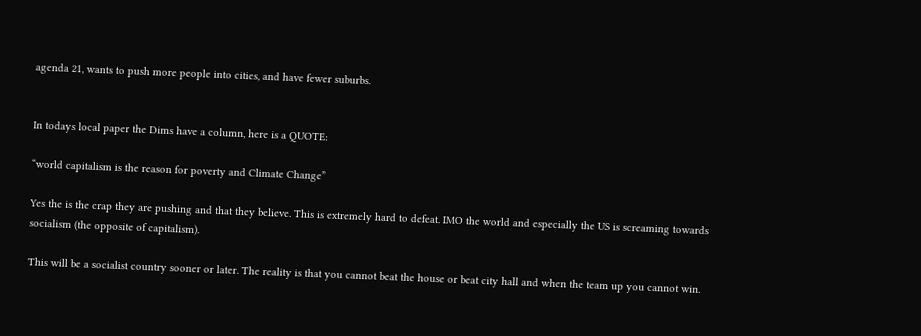agenda 21, wants to push more people into cities, and have fewer suburbs.


In todays local paper the Dims have a column, here is a QUOTE:

“world capitalism is the reason for poverty and Climate Change”

Yes the is the crap they are pushing and that they believe. This is extremely hard to defeat. IMO the world and especially the US is screaming towards socialism (the opposite of capitalism).

This will be a socialist country sooner or later. The reality is that you cannot beat the house or beat city hall and when the team up you cannot win.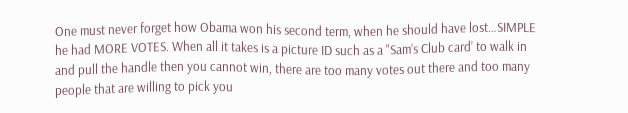One must never forget how Obama won his second term, when he should have lost…SIMPLE he had MORE VOTES. When all it takes is a picture ID such as a "Sam’s Club card’ to walk in and pull the handle then you cannot win, there are too many votes out there and too many people that are willing to pick you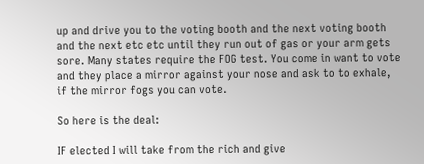up and drive you to the voting booth and the next voting booth and the next etc etc until they run out of gas or your arm gets sore. Many states require the FOG test. You come in want to vote and they place a mirror against your nose and ask to to exhale, if the mirror fogs you can vote.

So here is the deal:

IF elected I will take from the rich and give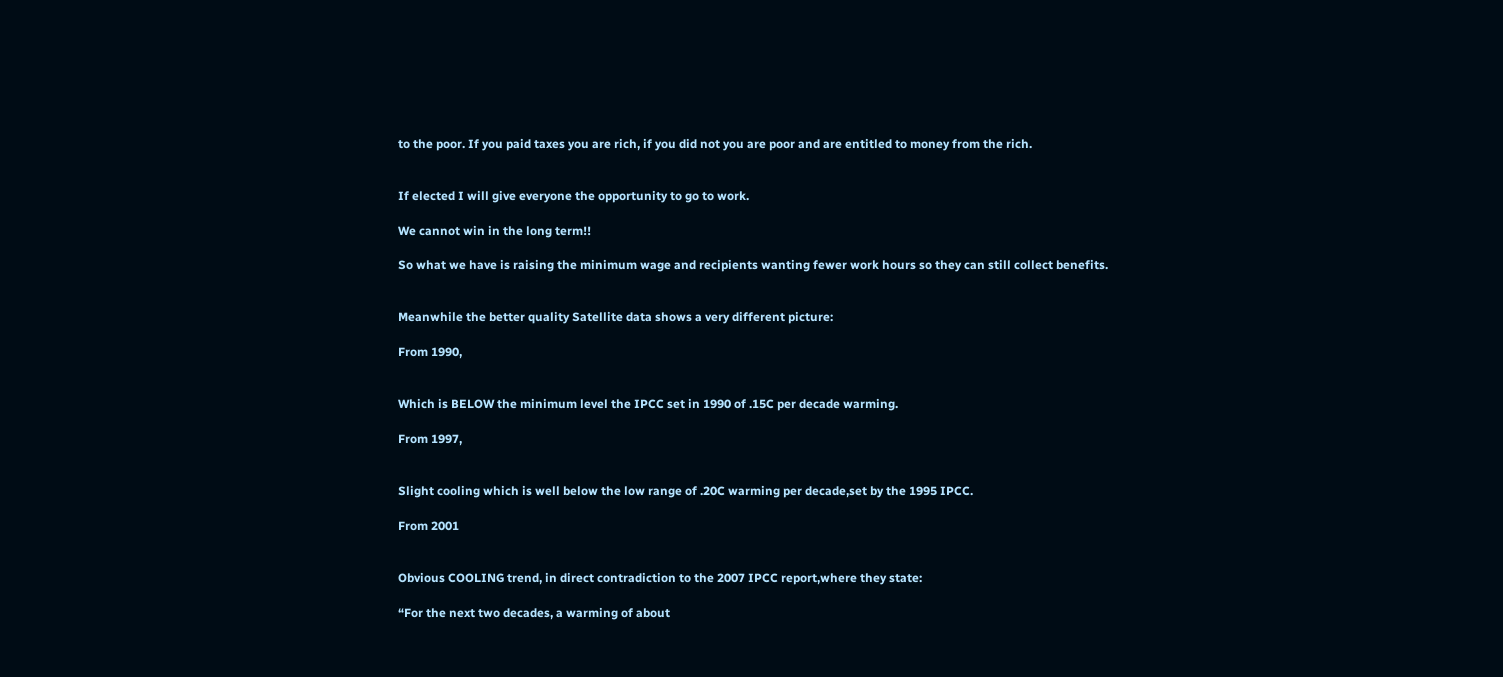to the poor. If you paid taxes you are rich, if you did not you are poor and are entitled to money from the rich.


If elected I will give everyone the opportunity to go to work.

We cannot win in the long term!!

So what we have is raising the minimum wage and recipients wanting fewer work hours so they can still collect benefits.


Meanwhile the better quality Satellite data shows a very different picture:

From 1990,


Which is BELOW the minimum level the IPCC set in 1990 of .15C per decade warming.

From 1997,


Slight cooling which is well below the low range of .20C warming per decade,set by the 1995 IPCC.

From 2001


Obvious COOLING trend, in direct contradiction to the 2007 IPCC report,where they state:

“For the next two decades, a warming of about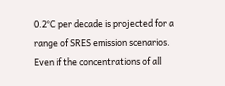0.2°C per decade is projected for a range of SRES emission scenarios. Even if the concentrations of all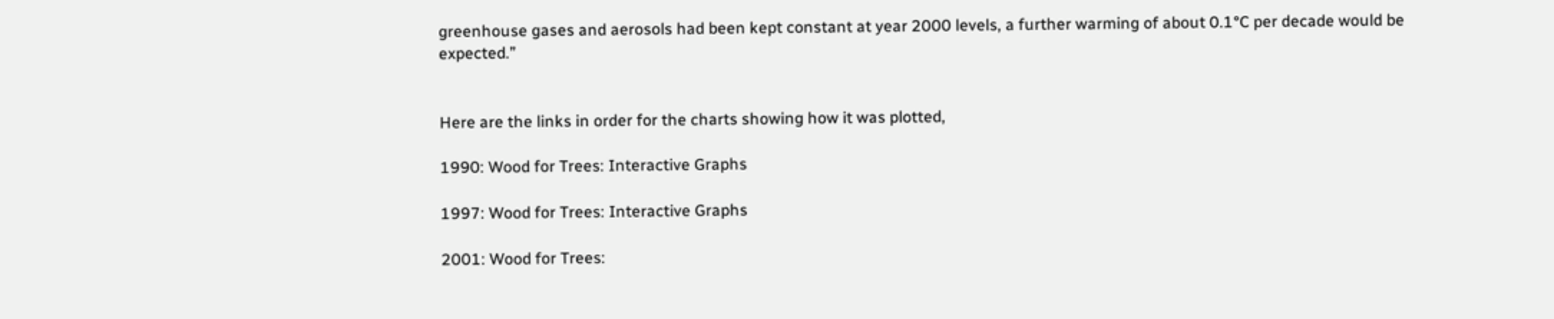greenhouse gases and aerosols had been kept constant at year 2000 levels, a further warming of about 0.1°C per decade would be expected.”


Here are the links in order for the charts showing how it was plotted,

1990: Wood for Trees: Interactive Graphs

1997: Wood for Trees: Interactive Graphs

2001: Wood for Trees: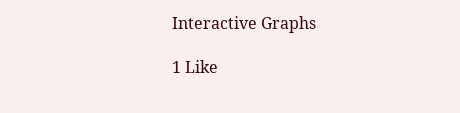Interactive Graphs

1 Like